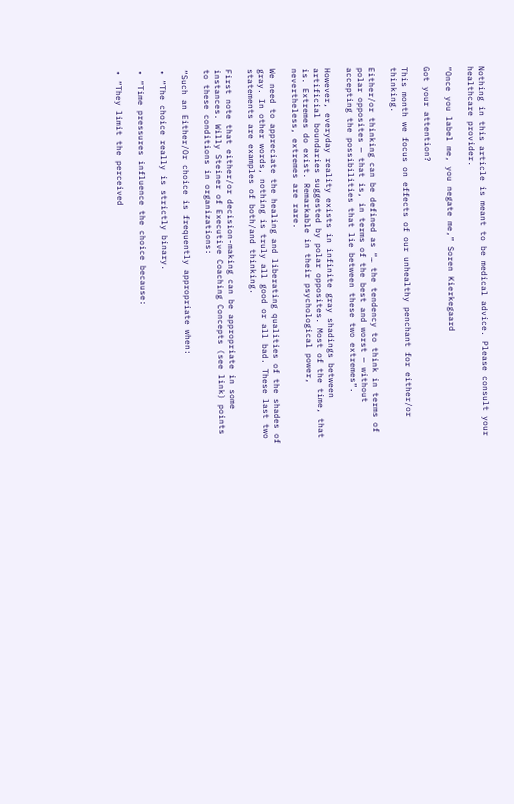Nothing in this article is meant to be medical advice. Please consult your healthcare provider.

“Once you label me, you negate me,” Soren Kierkegaard

Got your attention?

This month we focus on effects of our unhealthy penchant for either/or thinking.

Either/or thinking can be defined as “… the tendency to think in terms of polar opposites — that is, in terms of the best and worst — without accepting the possibilities that lie between these two extremes”.

However, everyday reality exists in infinite gray shadings between artificial boundaries suggested by polar opposites. Most of the time, that is. Extremes do exist. Remarkable in their psychological power, nevertheless, extremes are rare.

We need to appreciate the healing and liberating qualities of the shades of gray. In other words, nothing is truly all good or all bad. These last two statements are examples of both/and thinking.

First note that either/or decision-making can be appropriate in some instances. Willy Steiner of Executive Coaching Concepts (see link) points to these conditions in organizations:

“Such an Either/Or choice is frequently appropriate when:

• “The choice really is strictly binary.

• “Time pressures influence the choice because:

• “They limit the perceived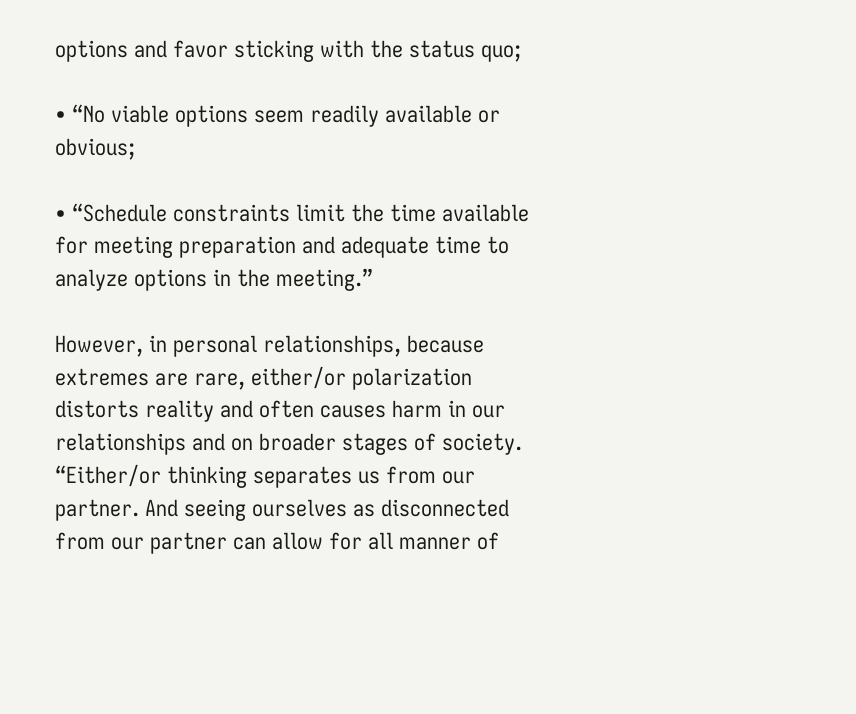options and favor sticking with the status quo;

• “No viable options seem readily available or obvious;

• “Schedule constraints limit the time available for meeting preparation and adequate time to analyze options in the meeting.”

However, in personal relationships, because extremes are rare, either/or polarization distorts reality and often causes harm in our relationships and on broader stages of society. “Either/or thinking separates us from our partner. And seeing ourselves as disconnected from our partner can allow for all manner of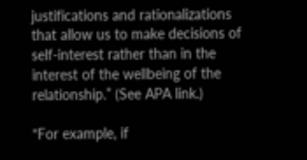justifications and rationalizations that allow us to make decisions of self-interest rather than in the interest of the wellbeing of the relationship.” (See APA link.)

“For example, if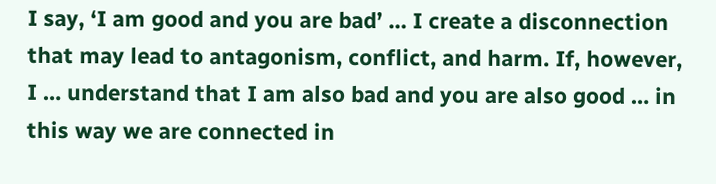I say, ‘I am good and you are bad’ … I create a disconnection that may lead to antagonism, conflict, and harm. If, however, I … understand that I am also bad and you are also good … in this way we are connected in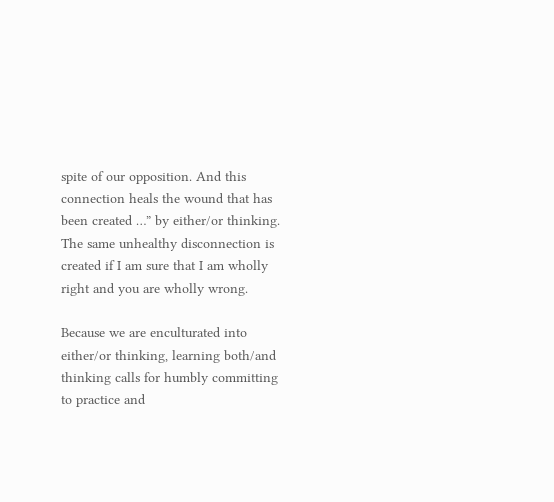spite of our opposition. And this connection heals the wound that has been created …” by either/or thinking. The same unhealthy disconnection is created if I am sure that I am wholly right and you are wholly wrong.

Because we are enculturated into either/or thinking, learning both/and thinking calls for humbly committing to practice and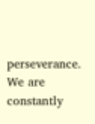perseverance. We are constantly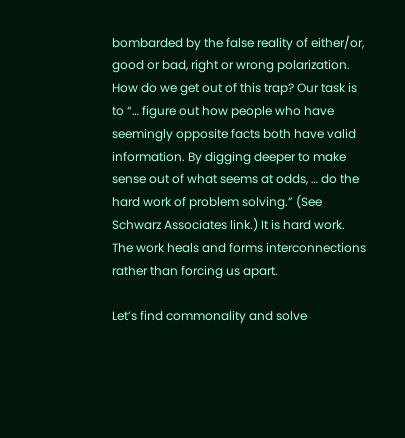bombarded by the false reality of either/or, good or bad, right or wrong polarization. How do we get out of this trap? Our task is to “… figure out how people who have seemingly opposite facts both have valid information. By digging deeper to make sense out of what seems at odds, … do the hard work of problem solving.” (See Schwarz Associates link.) It is hard work. The work heals and forms interconnections rather than forcing us apart.

Let’s find commonality and solve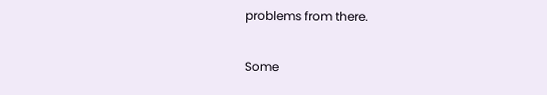problems from there.

Some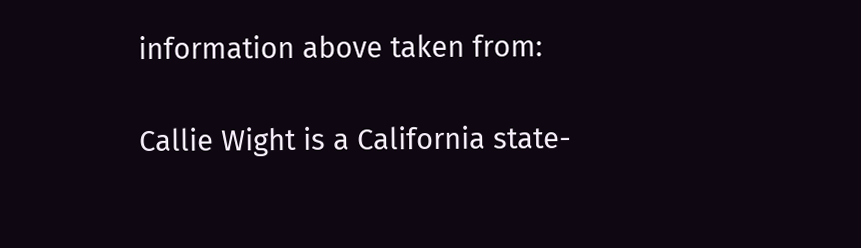information above taken from:

Callie Wight is a California state-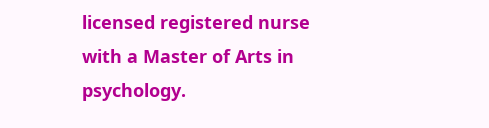licensed registered nurse with a Master of Arts in psychology.